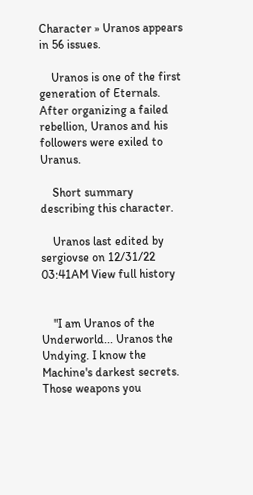Character » Uranos appears in 56 issues.

    Uranos is one of the first generation of Eternals. After organizing a failed rebellion, Uranos and his followers were exiled to Uranus.

    Short summary describing this character.

    Uranos last edited by sergiovse on 12/31/22 03:41AM View full history


    "I am Uranos of the Underworld... Uranos the Undying. I know the Machine's darkest secrets. Those weapons you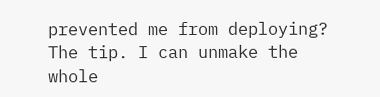prevented me from deploying? The tip. I can unmake the whole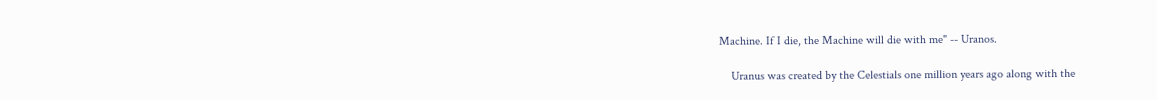Machine. If I die, the Machine will die with me" -- Uranos.

    Uranus was created by the Celestials one million years ago along with the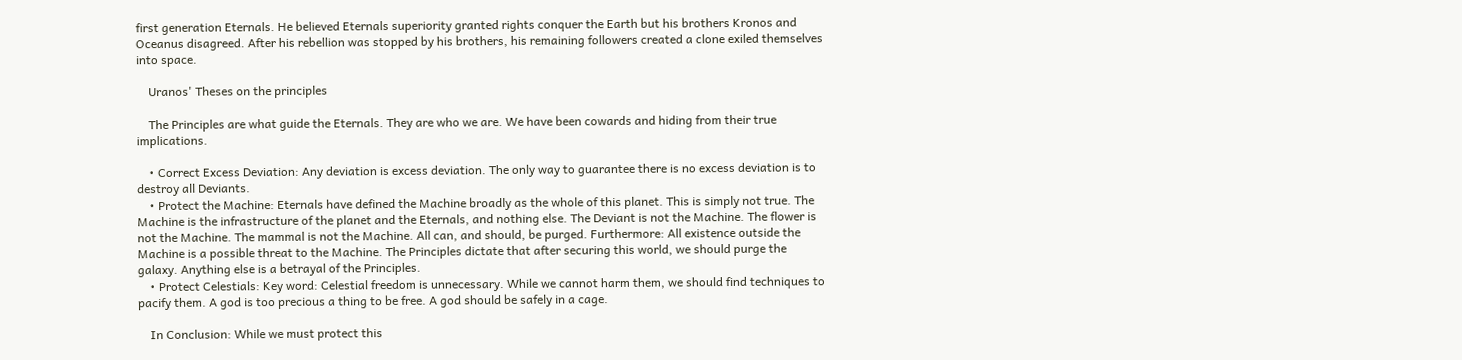first generation Eternals. He believed Eternals superiority granted rights conquer the Earth but his brothers Kronos and Oceanus disagreed. After his rebellion was stopped by his brothers, his remaining followers created a clone exiled themselves into space.

    Uranos' Theses on the principles

    The Principles are what guide the Eternals. They are who we are. We have been cowards and hiding from their true implications.

    • Correct Excess Deviation: Any deviation is excess deviation. The only way to guarantee there is no excess deviation is to destroy all Deviants.
    • Protect the Machine: Eternals have defined the Machine broadly as the whole of this planet. This is simply not true. The Machine is the infrastructure of the planet and the Eternals, and nothing else. The Deviant is not the Machine. The flower is not the Machine. The mammal is not the Machine. All can, and should, be purged. Furthermore: All existence outside the Machine is a possible threat to the Machine. The Principles dictate that after securing this world, we should purge the galaxy. Anything else is a betrayal of the Principles.
    • Protect Celestials: Key word: Celestial freedom is unnecessary. While we cannot harm them, we should find techniques to pacify them. A god is too precious a thing to be free. A god should be safely in a cage.

    In Conclusion: While we must protect this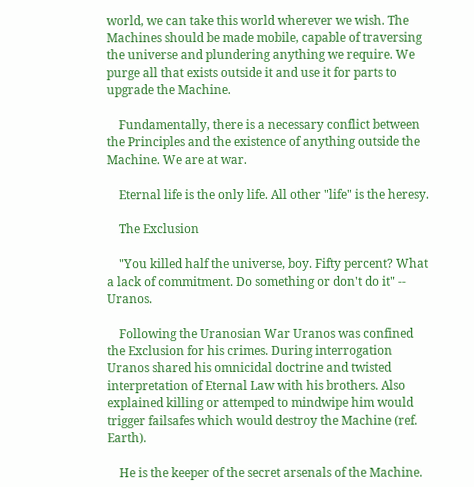world, we can take this world wherever we wish. The Machines should be made mobile, capable of traversing the universe and plundering anything we require. We purge all that exists outside it and use it for parts to upgrade the Machine.

    Fundamentally, there is a necessary conflict between the Principles and the existence of anything outside the Machine. We are at war.

    Eternal life is the only life. All other "life" is the heresy.

    The Exclusion

    "You killed half the universe, boy. Fifty percent? What a lack of commitment. Do something or don't do it" -- Uranos.

    Following the Uranosian War Uranos was confined the Exclusion for his crimes. During interrogation Uranos shared his omnicidal doctrine and twisted interpretation of Eternal Law with his brothers. Also explained killing or attemped to mindwipe him would trigger failsafes which would destroy the Machine (ref. Earth).

    He is the keeper of the secret arsenals of the Machine.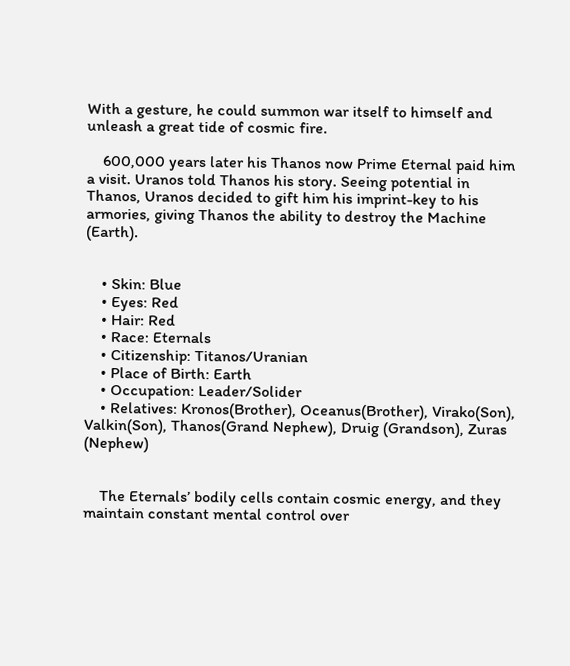With a gesture, he could summon war itself to himself and unleash a great tide of cosmic fire.

    600,000 years later his Thanos now Prime Eternal paid him a visit. Uranos told Thanos his story. Seeing potential in Thanos, Uranos decided to gift him his imprint-key to his armories, giving Thanos the ability to destroy the Machine (Earth).


    • Skin: Blue
    • Eyes: Red
    • Hair: Red
    • Race: Eternals
    • Citizenship: Titanos/Uranian
    • Place of Birth: Earth
    • Occupation: Leader/Solider
    • Relatives: Kronos(Brother), Oceanus(Brother), Virako(Son), Valkin(Son), Thanos(Grand Nephew), Druig (Grandson), Zuras (Nephew)


    The Eternals’ bodily cells contain cosmic energy, and they maintain constant mental control over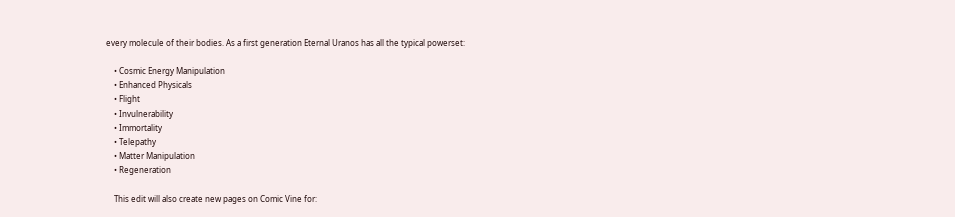every molecule of their bodies. As a first generation Eternal Uranos has all the typical powerset:

    • Cosmic Energy Manipulation
    • Enhanced Physicals
    • Flight
    • Invulnerability
    • Immortality
    • Telepathy
    • Matter Manipulation
    • Regeneration

    This edit will also create new pages on Comic Vine for: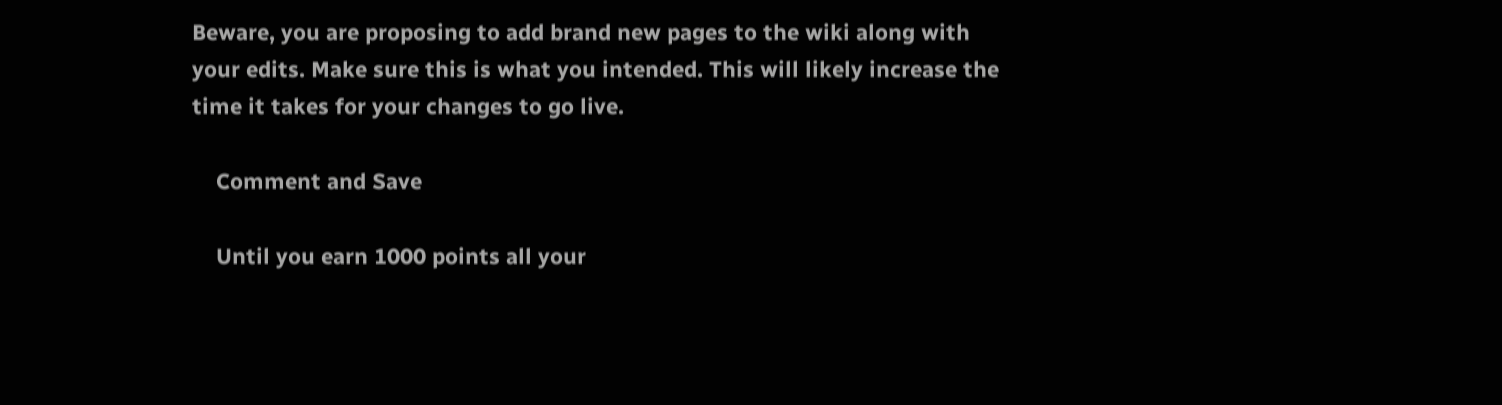Beware, you are proposing to add brand new pages to the wiki along with your edits. Make sure this is what you intended. This will likely increase the time it takes for your changes to go live.

    Comment and Save

    Until you earn 1000 points all your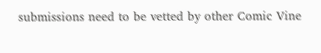submissions need to be vetted by other Comic Vine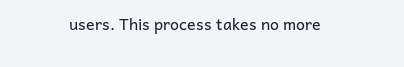users. This process takes no more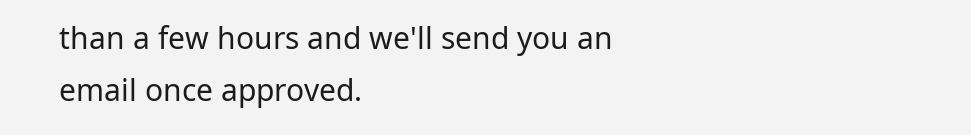than a few hours and we'll send you an email once approved.